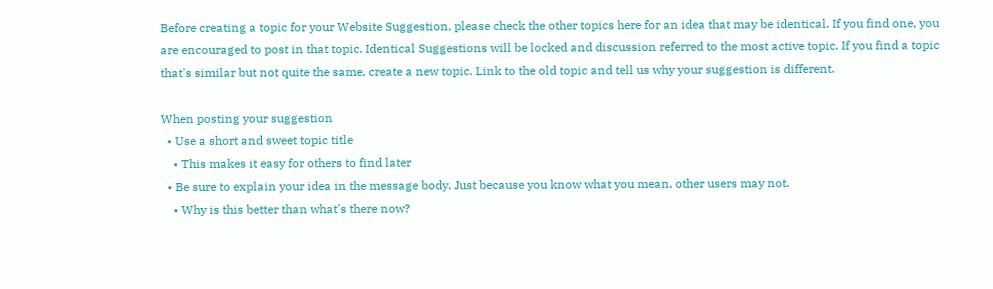Before creating a topic for your Website Suggestion, please check the other topics here for an idea that may be identical. If you find one, you are encouraged to post in that topic. Identical Suggestions will be locked and discussion referred to the most active topic. If you find a topic that's similar but not quite the same, create a new topic. Link to the old topic and tell us why your suggestion is different.

When posting your suggestion
  • Use a short and sweet topic title
    • This makes it easy for others to find later
  • Be sure to explain your idea in the message body. Just because you know what you mean, other users may not.
    • Why is this better than what's there now?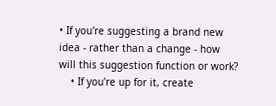• If you're suggesting a brand new idea - rather than a change - how will this suggestion function or work?
    • If you're up for it, create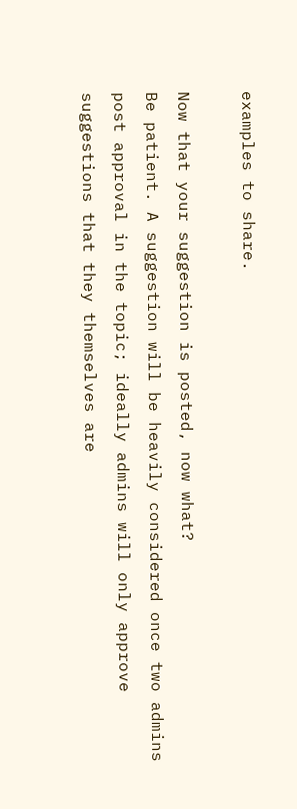examples to share.

Now that your suggestion is posted, now what?
Be patient. A suggestion will be heavily considered once two admins post approval in the topic; ideally admins will only approve suggestions that they themselves are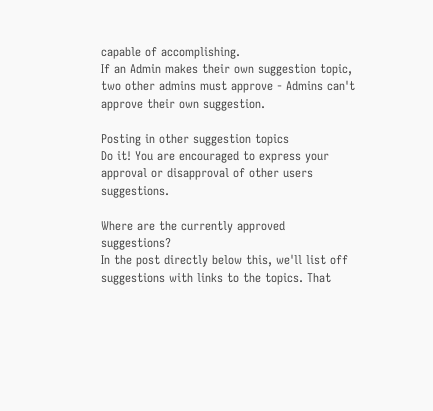capable of accomplishing.
If an Admin makes their own suggestion topic, two other admins must approve - Admins can't approve their own suggestion.

Posting in other suggestion topics
Do it! You are encouraged to express your approval or disapproval of other users suggestions.

Where are the currently approved suggestions?
In the post directly below this, we'll list off suggestions with links to the topics. That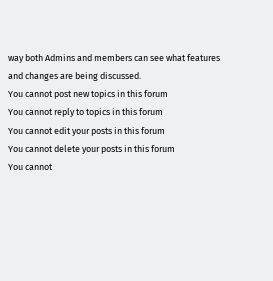way both Admins and members can see what features and changes are being discussed.
You cannot post new topics in this forum
You cannot reply to topics in this forum
You cannot edit your posts in this forum
You cannot delete your posts in this forum
You cannot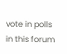vote in polls in this forum